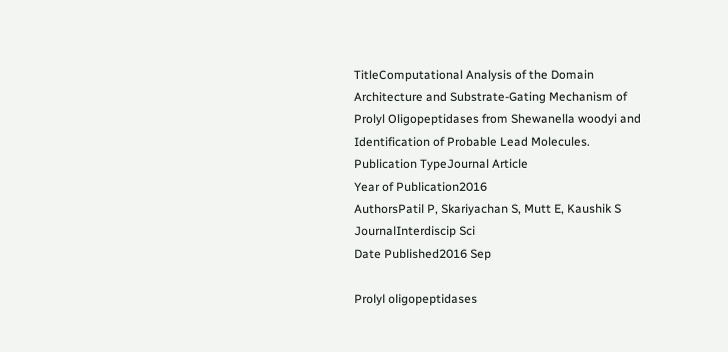TitleComputational Analysis of the Domain Architecture and Substrate-Gating Mechanism of Prolyl Oligopeptidases from Shewanella woodyi and Identification of Probable Lead Molecules.
Publication TypeJournal Article
Year of Publication2016
AuthorsPatil P, Skariyachan S, Mutt E, Kaushik S
JournalInterdiscip Sci
Date Published2016 Sep

Prolyl oligopeptidases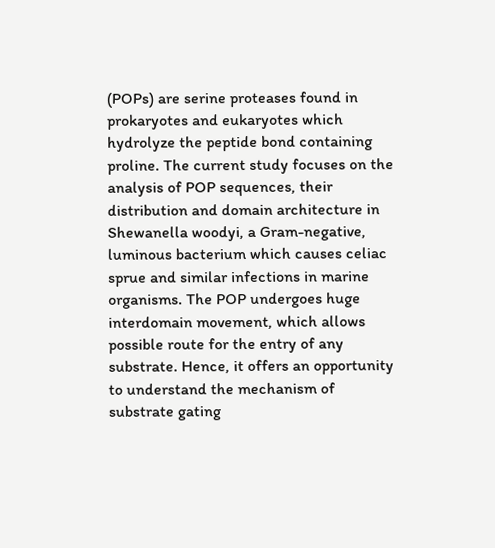(POPs) are serine proteases found in prokaryotes and eukaryotes which hydrolyze the peptide bond containing proline. The current study focuses on the analysis of POP sequences, their distribution and domain architecture in Shewanella woodyi, a Gram-negative, luminous bacterium which causes celiac sprue and similar infections in marine organisms. The POP undergoes huge interdomain movement, which allows possible route for the entry of any substrate. Hence, it offers an opportunity to understand the mechanism of substrate gating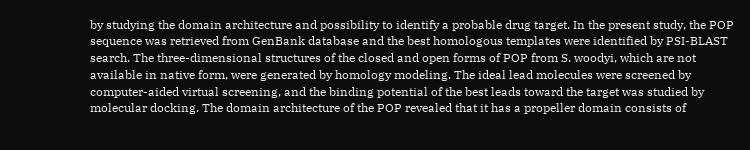by studying the domain architecture and possibility to identify a probable drug target. In the present study, the POP sequence was retrieved from GenBank database and the best homologous templates were identified by PSI-BLAST search. The three-dimensional structures of the closed and open forms of POP from S. woodyi, which are not available in native form, were generated by homology modeling. The ideal lead molecules were screened by computer-aided virtual screening, and the binding potential of the best leads toward the target was studied by molecular docking. The domain architecture of the POP revealed that it has a propeller domain consists of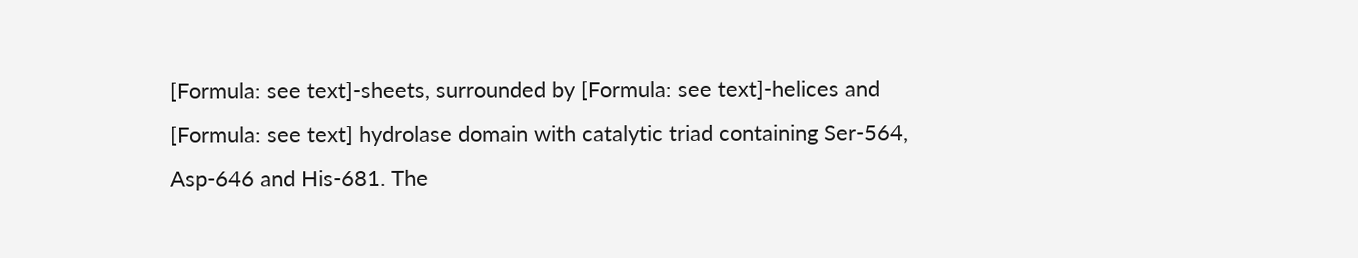[Formula: see text]-sheets, surrounded by [Formula: see text]-helices and [Formula: see text] hydrolase domain with catalytic triad containing Ser-564, Asp-646 and His-681. The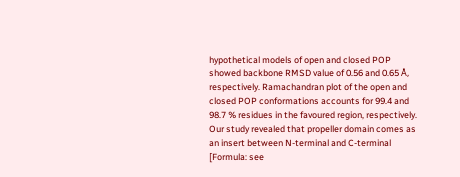hypothetical models of open and closed POP showed backbone RMSD value of 0.56 and 0.65 Å, respectively. Ramachandran plot of the open and closed POP conformations accounts for 99.4 and 98.7 % residues in the favoured region, respectively. Our study revealed that propeller domain comes as an insert between N-terminal and C-terminal [Formula: see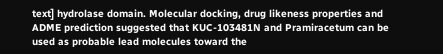text] hydrolase domain. Molecular docking, drug likeness properties and ADME prediction suggested that KUC-103481N and Pramiracetum can be used as probable lead molecules toward the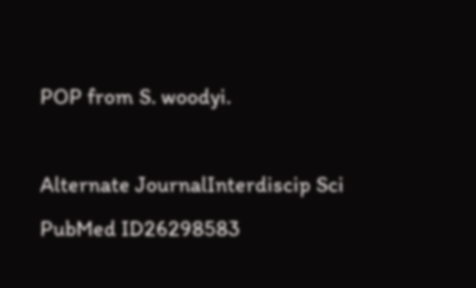POP from S. woodyi.

Alternate JournalInterdiscip Sci
PubMed ID26298583